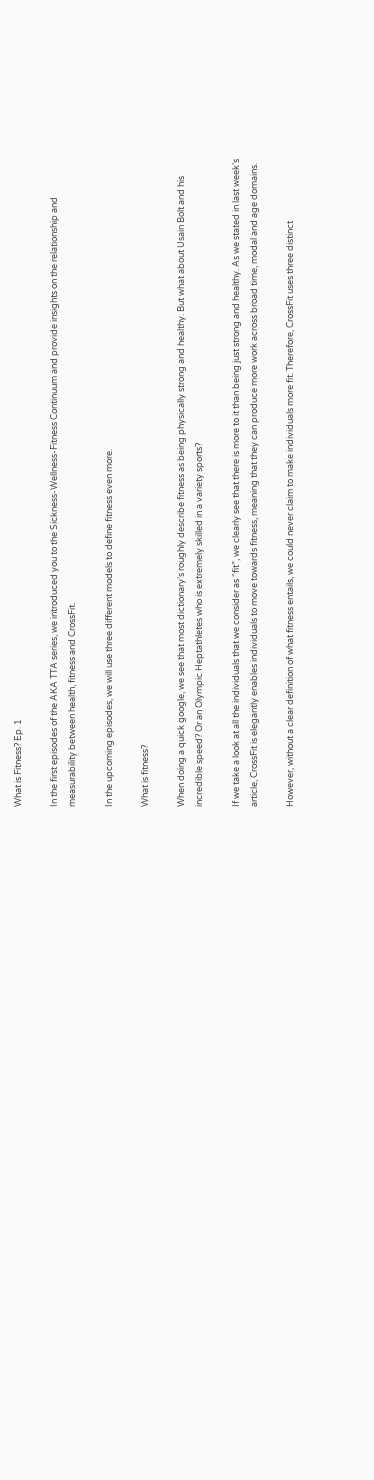What is Fitness? Ep. 1

In the first episodes of the AKA TTA series, we introduced you to the Sickness-Wellness-Fitness Continuum and provide insights on the relationship and measurability between health, fitness and CrossFit.

In the upcoming episodes, we will use three different models to define fitness even more.

What is fitness?

When doing a quick google, we see that most dictionary’s roughly describe fitness as being physically strong and healthy. But what about Usain Bolt and his incredible speed? Or an Olympic Heptathletes who is extremely skilled in a variety sports?

If we take a look at all the individuals that we consider as “fit”, we clearly see that there is more to it than being just strong and healthy. As we stated in last week’s article, CrossFit is elegantly enables individuals to move towards fitness, meaning that they can produce more work across broad time, modal and age domains.

However, without a clear definition of what fitness entails, we could never claim to make individuals more fit. Therefore, CrossFit uses three distinct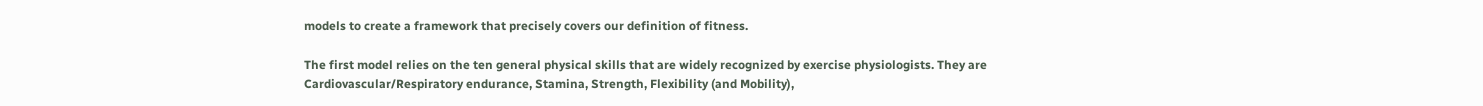models to create a framework that precisely covers our definition of fitness.

The first model relies on the ten general physical skills that are widely recognized by exercise physiologists. They are Cardiovascular/Respiratory endurance, Stamina, Strength, Flexibility (and Mobility),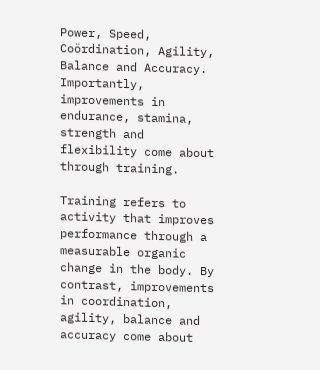Power, Speed, Coördination, Agility, Balance and Accuracy. Importantly, improvements in endurance, stamina, strength and flexibility come about through training.

Training refers to activity that improves performance through a measurable organic change in the body. By contrast, improvements in coordination, agility, balance and accuracy come about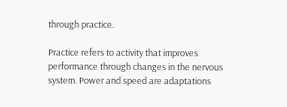through practice.

Practice refers to activity that improves performance through changes in the nervous system. Power and speed are adaptations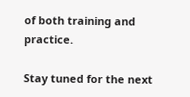of both training and practice.

Stay tuned for the next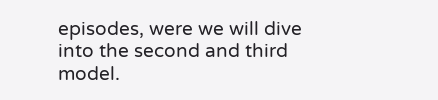episodes, were we will dive into the second and third model.